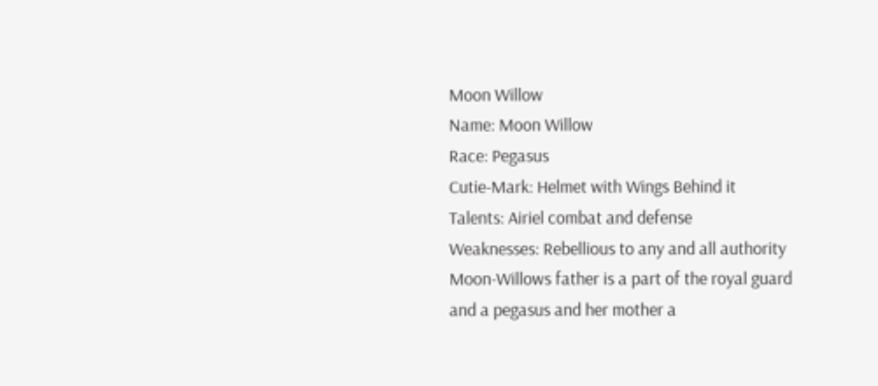Moon Willow
Name: Moon Willow
Race: Pegasus
Cutie-Mark: Helmet with Wings Behind it
Talents: Airiel combat and defense
Weaknesses: Rebellious to any and all authority
Moon-Willows father is a part of the royal guard and a pegasus and her mother a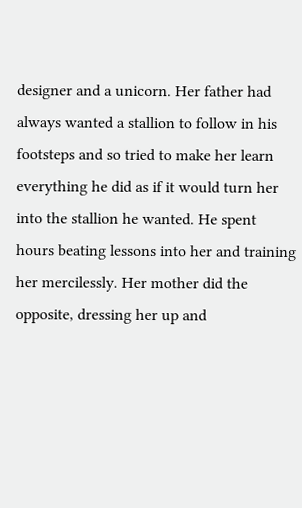designer and a unicorn. Her father had always wanted a stallion to follow in his footsteps and so tried to make her learn everything he did as if it would turn her into the stallion he wanted. He spent hours beating lessons into her and training her mercilessly. Her mother did the opposite, dressing her up and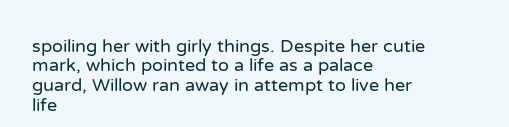spoiling her with girly things. Despite her cutie mark, which pointed to a life as a palace guard, Willow ran away in attempt to live her life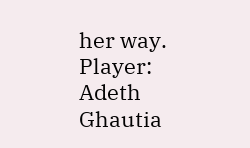her way.
Player: Adeth Ghautia